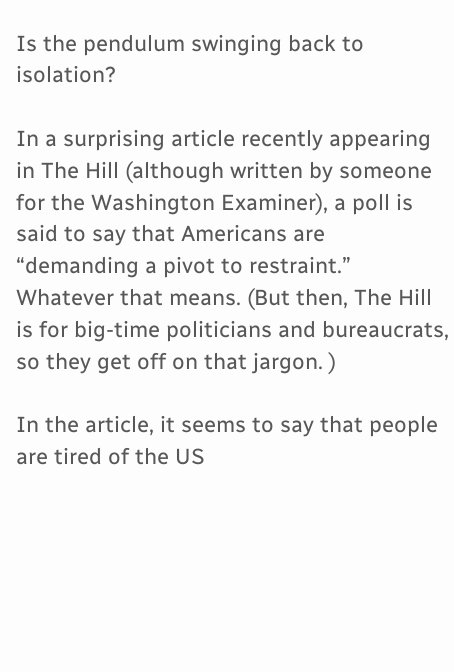Is the pendulum swinging back to isolation?

In a surprising article recently appearing in The Hill (although written by someone for the Washington Examiner), a poll is said to say that Americans are “demanding a pivot to restraint.” Whatever that means. (But then, The Hill is for big-time politicians and bureaucrats, so they get off on that jargon. )

In the article, it seems to say that people are tired of the US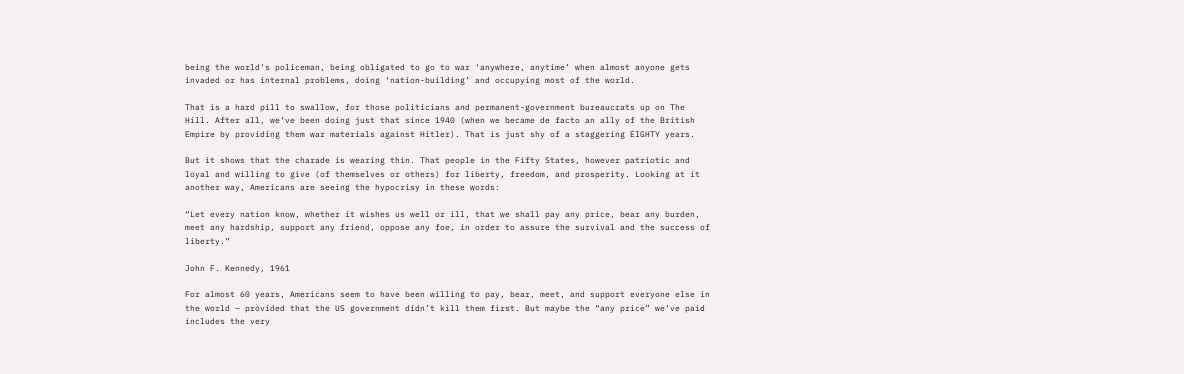being the world’s policeman, being obligated to go to war ‘anywhere, anytime’ when almost anyone gets invaded or has internal problems, doing ‘nation-building’ and occupying most of the world.

That is a hard pill to swallow, for those politicians and permanent-government bureaucrats up on The Hill. After all, we’ve been doing just that since 1940 (when we became de facto an ally of the British Empire by providing them war materials against Hitler). That is just shy of a staggering EIGHTY years.

But it shows that the charade is wearing thin. That people in the Fifty States, however patriotic and loyal and willing to give (of themselves or others) for liberty, freedom, and prosperity. Looking at it another way, Americans are seeing the hypocrisy in these words:

“Let every nation know, whether it wishes us well or ill, that we shall pay any price, bear any burden, meet any hardship, support any friend, oppose any foe, in order to assure the survival and the success of liberty.”

John F. Kennedy, 1961

For almost 60 years, Americans seem to have been willing to pay, bear, meet, and support everyone else in the world – provided that the US government didn’t kill them first. But maybe the “any price” we’ve paid includes the very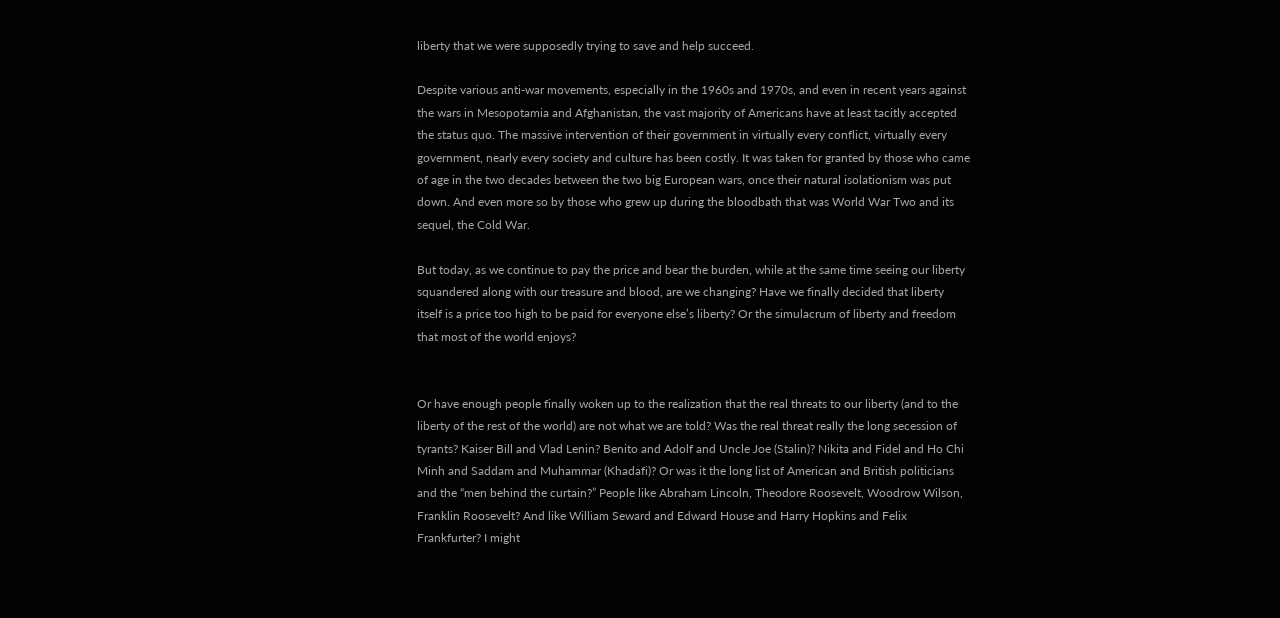liberty that we were supposedly trying to save and help succeed.

Despite various anti-war movements, especially in the 1960s and 1970s, and even in recent years against the wars in Mesopotamia and Afghanistan, the vast majority of Americans have at least tacitly accepted the status quo. The massive intervention of their government in virtually every conflict, virtually every government, nearly every society and culture has been costly. It was taken for granted by those who came of age in the two decades between the two big European wars, once their natural isolationism was put down. And even more so by those who grew up during the bloodbath that was World War Two and its sequel, the Cold War.

But today, as we continue to pay the price and bear the burden, while at the same time seeing our liberty squandered along with our treasure and blood, are we changing? Have we finally decided that liberty itself is a price too high to be paid for everyone else’s liberty? Or the simulacrum of liberty and freedom that most of the world enjoys?


Or have enough people finally woken up to the realization that the real threats to our liberty (and to the liberty of the rest of the world) are not what we are told? Was the real threat really the long secession of tyrants? Kaiser Bill and Vlad Lenin? Benito and Adolf and Uncle Joe (Stalin)? Nikita and Fidel and Ho Chi Minh and Saddam and Muhammar (Khadafi)? Or was it the long list of American and British politicians and the “men behind the curtain?” People like Abraham Lincoln, Theodore Roosevelt, Woodrow Wilson, Franklin Roosevelt? And like William Seward and Edward House and Harry Hopkins and Felix Frankfurter? I might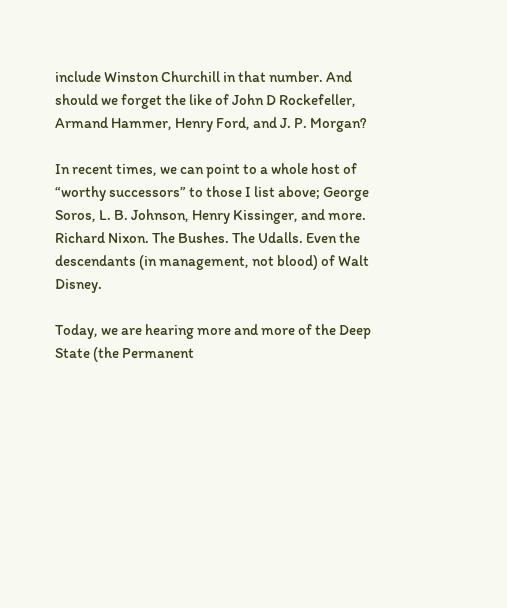include Winston Churchill in that number. And should we forget the like of John D Rockefeller, Armand Hammer, Henry Ford, and J. P. Morgan?

In recent times, we can point to a whole host of “worthy successors” to those I list above; George Soros, L. B. Johnson, Henry Kissinger, and more. Richard Nixon. The Bushes. The Udalls. Even the descendants (in management, not blood) of Walt Disney.

Today, we are hearing more and more of the Deep State (the Permanent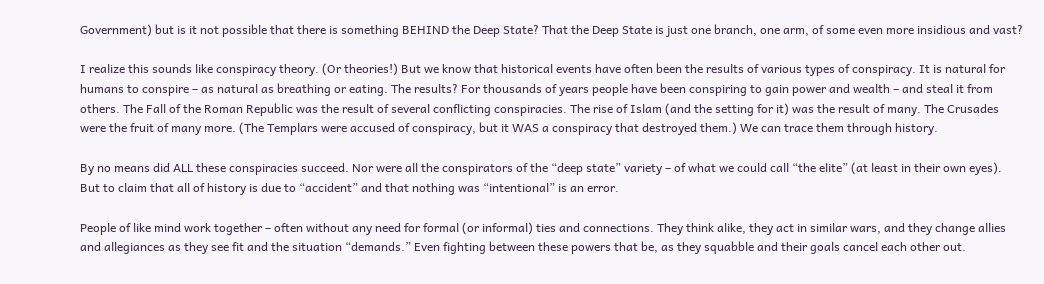Government) but is it not possible that there is something BEHIND the Deep State? That the Deep State is just one branch, one arm, of some even more insidious and vast?

I realize this sounds like conspiracy theory. (Or theories!) But we know that historical events have often been the results of various types of conspiracy. It is natural for humans to conspire – as natural as breathing or eating. The results? For thousands of years people have been conspiring to gain power and wealth – and steal it from others. The Fall of the Roman Republic was the result of several conflicting conspiracies. The rise of Islam (and the setting for it) was the result of many. The Crusades were the fruit of many more. (The Templars were accused of conspiracy, but it WAS a conspiracy that destroyed them.) We can trace them through history.

By no means did ALL these conspiracies succeed. Nor were all the conspirators of the “deep state” variety – of what we could call “the elite” (at least in their own eyes). But to claim that all of history is due to “accident” and that nothing was “intentional” is an error.

People of like mind work together – often without any need for formal (or informal) ties and connections. They think alike, they act in similar wars, and they change allies and allegiances as they see fit and the situation “demands.” Even fighting between these powers that be, as they squabble and their goals cancel each other out.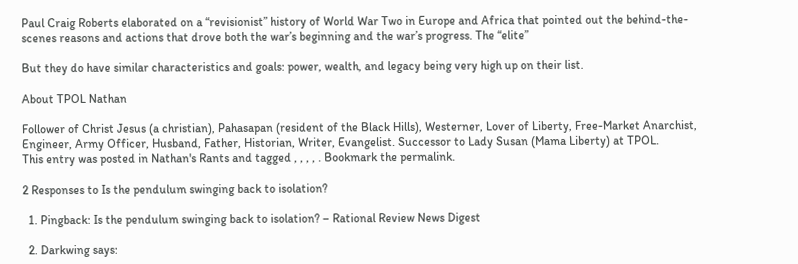Paul Craig Roberts elaborated on a “revisionist” history of World War Two in Europe and Africa that pointed out the behind-the-scenes reasons and actions that drove both the war’s beginning and the war’s progress. The “elite”

But they do have similar characteristics and goals: power, wealth, and legacy being very high up on their list.

About TPOL Nathan

Follower of Christ Jesus (a christian), Pahasapan (resident of the Black Hills), Westerner, Lover of Liberty, Free-Market Anarchist, Engineer, Army Officer, Husband, Father, Historian, Writer, Evangelist. Successor to Lady Susan (Mama Liberty) at TPOL.
This entry was posted in Nathan's Rants and tagged , , , , . Bookmark the permalink.

2 Responses to Is the pendulum swinging back to isolation?

  1. Pingback: Is the pendulum swinging back to isolation? – Rational Review News Digest

  2. Darkwing says: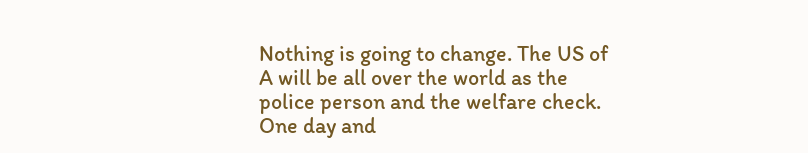Nothing is going to change. The US of A will be all over the world as the police person and the welfare check. One day and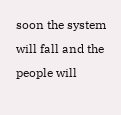soon the system will fall and the people will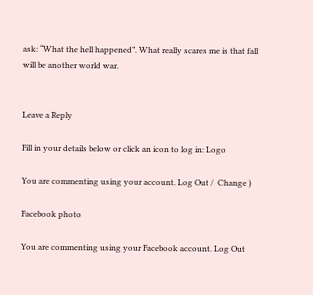ask: “What the hell happened”. What really scares me is that fall will be another world war.


Leave a Reply

Fill in your details below or click an icon to log in: Logo

You are commenting using your account. Log Out /  Change )

Facebook photo

You are commenting using your Facebook account. Log Out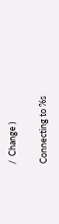/  Change )

Connecting to %s